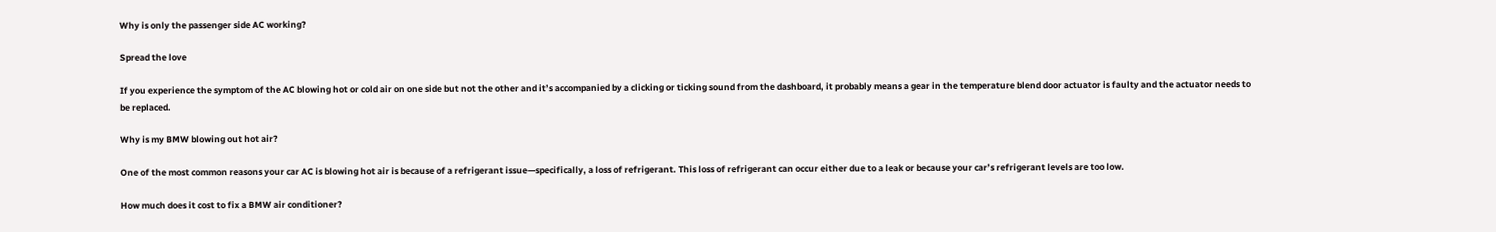Why is only the passenger side AC working?

Spread the love

If you experience the symptom of the AC blowing hot or cold air on one side but not the other and it’s accompanied by a clicking or ticking sound from the dashboard, it probably means a gear in the temperature blend door actuator is faulty and the actuator needs to be replaced.

Why is my BMW blowing out hot air?

One of the most common reasons your car AC is blowing hot air is because of a refrigerant issue—specifically, a loss of refrigerant. This loss of refrigerant can occur either due to a leak or because your car’s refrigerant levels are too low.

How much does it cost to fix a BMW air conditioner?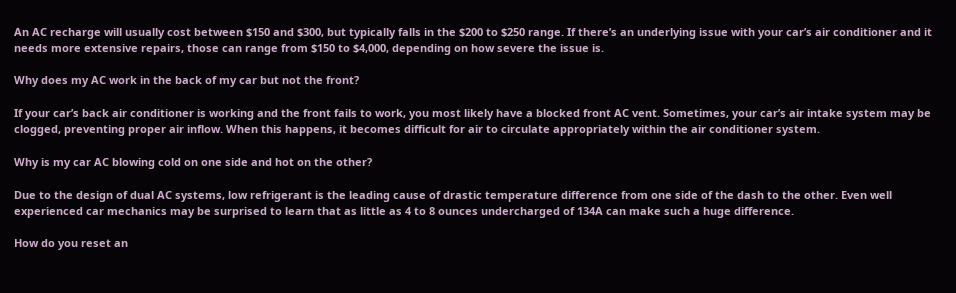An AC recharge will usually cost between $150 and $300, but typically falls in the $200 to $250 range. If there’s an underlying issue with your car’s air conditioner and it needs more extensive repairs, those can range from $150 to $4,000, depending on how severe the issue is.

Why does my AC work in the back of my car but not the front?

If your car’s back air conditioner is working and the front fails to work, you most likely have a blocked front AC vent. Sometimes, your car’s air intake system may be clogged, preventing proper air inflow. When this happens, it becomes difficult for air to circulate appropriately within the air conditioner system.

Why is my car AC blowing cold on one side and hot on the other?

Due to the design of dual AC systems, low refrigerant is the leading cause of drastic temperature difference from one side of the dash to the other. Even well experienced car mechanics may be surprised to learn that as little as 4 to 8 ounces undercharged of 134A can make such a huge difference.

How do you reset an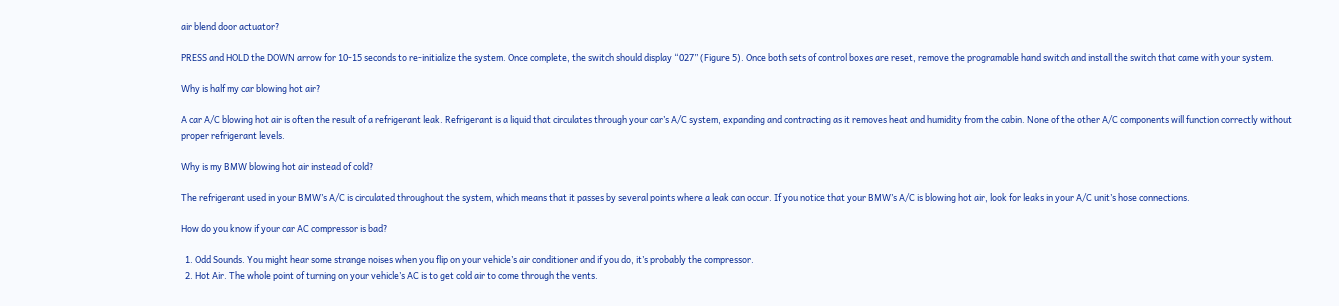air blend door actuator?

PRESS and HOLD the DOWN arrow for 10-15 seconds to re-initialize the system. Once complete, the switch should display “027” (Figure 5). Once both sets of control boxes are reset, remove the programable hand switch and install the switch that came with your system.

Why is half my car blowing hot air?

A car A/C blowing hot air is often the result of a refrigerant leak. Refrigerant is a liquid that circulates through your car’s A/C system, expanding and contracting as it removes heat and humidity from the cabin. None of the other A/C components will function correctly without proper refrigerant levels.

Why is my BMW blowing hot air instead of cold?

The refrigerant used in your BMW’s A/C is circulated throughout the system, which means that it passes by several points where a leak can occur. If you notice that your BMW’s A/C is blowing hot air, look for leaks in your A/C unit’s hose connections.

How do you know if your car AC compressor is bad?

  1. Odd Sounds. You might hear some strange noises when you flip on your vehicle’s air conditioner and if you do, it’s probably the compressor.
  2. Hot Air. The whole point of turning on your vehicle’s AC is to get cold air to come through the vents.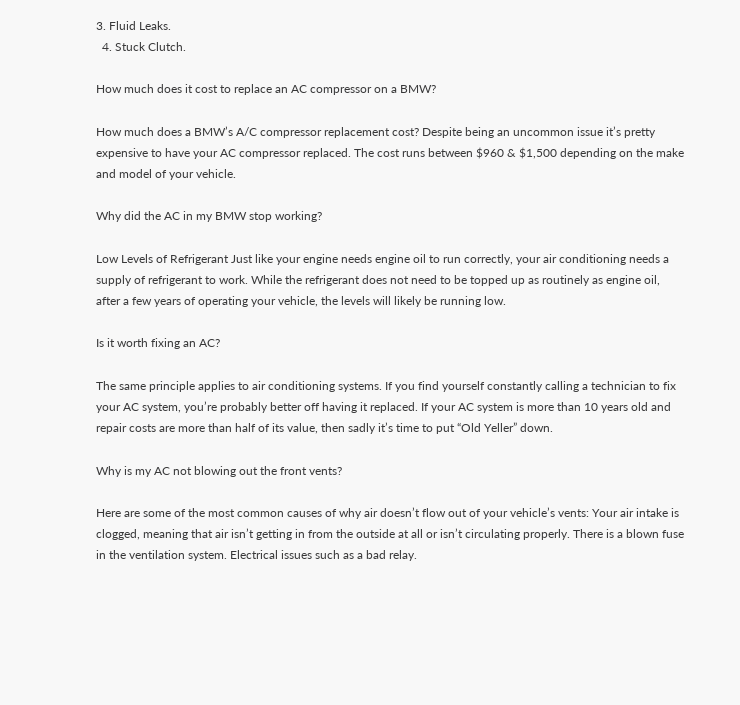3. Fluid Leaks.
  4. Stuck Clutch.

How much does it cost to replace an AC compressor on a BMW?

How much does a BMW’s A/C compressor replacement cost? Despite being an uncommon issue it’s pretty expensive to have your AC compressor replaced. The cost runs between $960 & $1,500 depending on the make and model of your vehicle.

Why did the AC in my BMW stop working?

Low Levels of Refrigerant Just like your engine needs engine oil to run correctly, your air conditioning needs a supply of refrigerant to work. While the refrigerant does not need to be topped up as routinely as engine oil, after a few years of operating your vehicle, the levels will likely be running low.

Is it worth fixing an AC?

The same principle applies to air conditioning systems. If you find yourself constantly calling a technician to fix your AC system, you’re probably better off having it replaced. If your AC system is more than 10 years old and repair costs are more than half of its value, then sadly it’s time to put “Old Yeller” down.

Why is my AC not blowing out the front vents?

Here are some of the most common causes of why air doesn’t flow out of your vehicle’s vents: Your air intake is clogged, meaning that air isn’t getting in from the outside at all or isn’t circulating properly. There is a blown fuse in the ventilation system. Electrical issues such as a bad relay.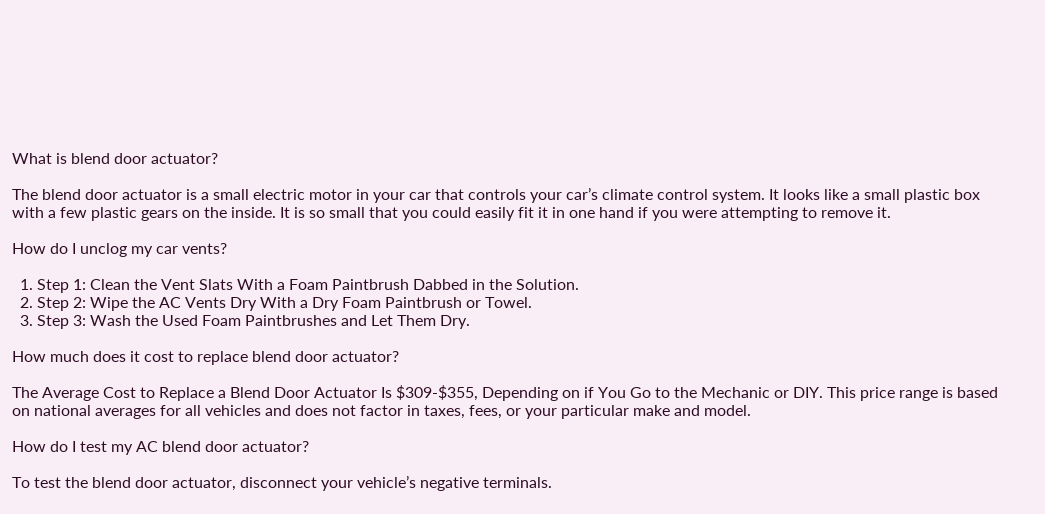What is blend door actuator?

The blend door actuator is a small electric motor in your car that controls your car’s climate control system. It looks like a small plastic box with a few plastic gears on the inside. It is so small that you could easily fit it in one hand if you were attempting to remove it.

How do I unclog my car vents?

  1. Step 1: Clean the Vent Slats With a Foam Paintbrush Dabbed in the Solution.
  2. Step 2: Wipe the AC Vents Dry With a Dry Foam Paintbrush or Towel.
  3. Step 3: Wash the Used Foam Paintbrushes and Let Them Dry.

How much does it cost to replace blend door actuator?

The Average Cost to Replace a Blend Door Actuator Is $309-$355, Depending on if You Go to the Mechanic or DIY. This price range is based on national averages for all vehicles and does not factor in taxes, fees, or your particular make and model.

How do I test my AC blend door actuator?

To test the blend door actuator, disconnect your vehicle’s negative terminals.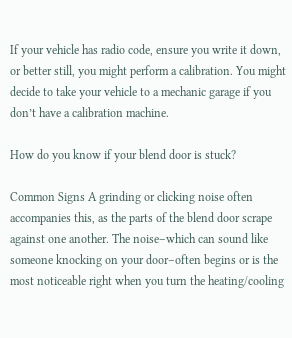If your vehicle has radio code, ensure you write it down, or better still, you might perform a calibration. You might decide to take your vehicle to a mechanic garage if you don’t have a calibration machine.

How do you know if your blend door is stuck?

Common Signs A grinding or clicking noise often accompanies this, as the parts of the blend door scrape against one another. The noise–which can sound like someone knocking on your door–often begins or is the most noticeable right when you turn the heating/cooling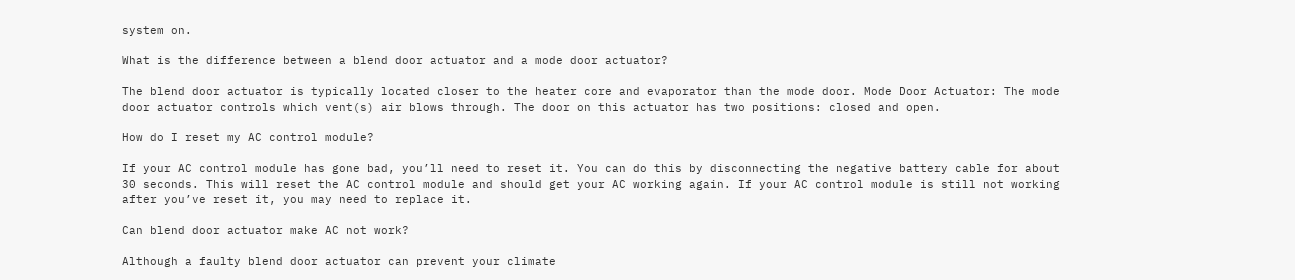system on.

What is the difference between a blend door actuator and a mode door actuator?

The blend door actuator is typically located closer to the heater core and evaporator than the mode door. Mode Door Actuator: The mode door actuator controls which vent(s) air blows through. The door on this actuator has two positions: closed and open.

How do I reset my AC control module?

If your AC control module has gone bad, you’ll need to reset it. You can do this by disconnecting the negative battery cable for about 30 seconds. This will reset the AC control module and should get your AC working again. If your AC control module is still not working after you’ve reset it, you may need to replace it.

Can blend door actuator make AC not work?

Although a faulty blend door actuator can prevent your climate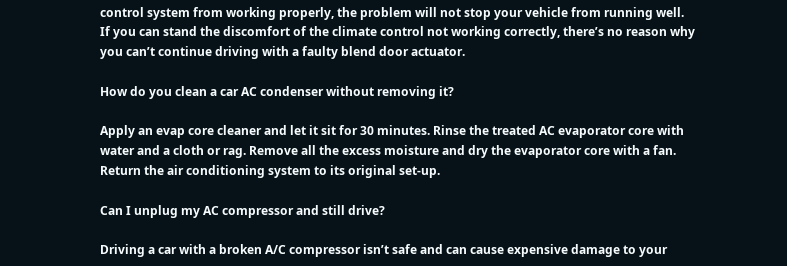control system from working properly, the problem will not stop your vehicle from running well. If you can stand the discomfort of the climate control not working correctly, there’s no reason why you can’t continue driving with a faulty blend door actuator.

How do you clean a car AC condenser without removing it?

Apply an evap core cleaner and let it sit for 30 minutes. Rinse the treated AC evaporator core with water and a cloth or rag. Remove all the excess moisture and dry the evaporator core with a fan. Return the air conditioning system to its original set-up.

Can I unplug my AC compressor and still drive?

Driving a car with a broken A/C compressor isn’t safe and can cause expensive damage to your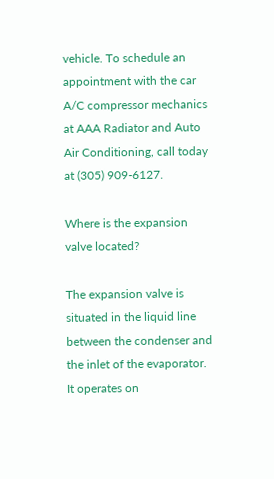vehicle. To schedule an appointment with the car A/C compressor mechanics at AAA Radiator and Auto Air Conditioning, call today at (305) 909-6127.

Where is the expansion valve located?

The expansion valve is situated in the liquid line between the condenser and the inlet of the evaporator. It operates on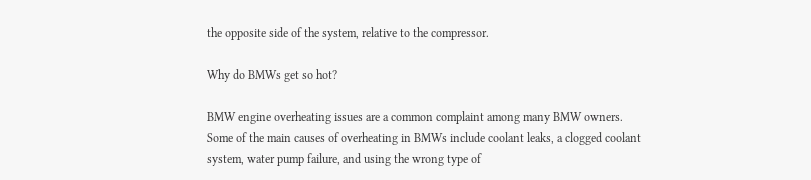the opposite side of the system, relative to the compressor.

Why do BMWs get so hot?

BMW engine overheating issues are a common complaint among many BMW owners. Some of the main causes of overheating in BMWs include coolant leaks, a clogged coolant system, water pump failure, and using the wrong type of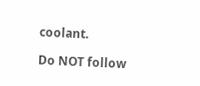coolant.

Do NOT follow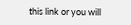this link or you will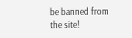be banned from the site!